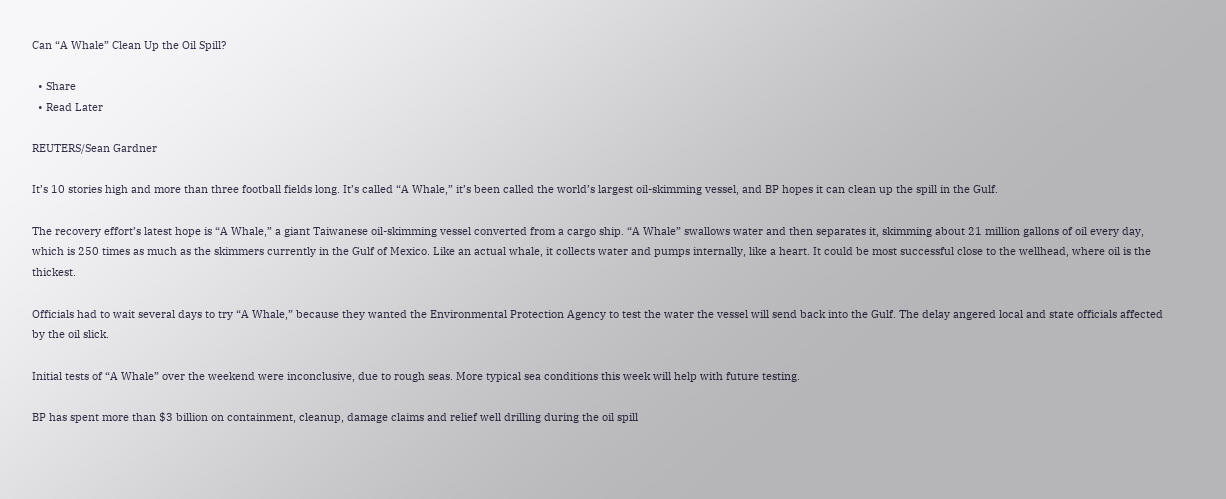Can “A Whale” Clean Up the Oil Spill?

  • Share
  • Read Later

REUTERS/Sean Gardner

It’s 10 stories high and more than three football fields long. It’s called “A Whale,” it’s been called the world’s largest oil-skimming vessel, and BP hopes it can clean up the spill in the Gulf.

The recovery effort’s latest hope is “A Whale,” a giant Taiwanese oil-skimming vessel converted from a cargo ship. “A Whale” swallows water and then separates it, skimming about 21 million gallons of oil every day, which is 250 times as much as the skimmers currently in the Gulf of Mexico. Like an actual whale, it collects water and pumps internally, like a heart. It could be most successful close to the wellhead, where oil is the thickest.

Officials had to wait several days to try “A Whale,” because they wanted the Environmental Protection Agency to test the water the vessel will send back into the Gulf. The delay angered local and state officials affected by the oil slick.

Initial tests of “A Whale” over the weekend were inconclusive, due to rough seas. More typical sea conditions this week will help with future testing.

BP has spent more than $3 billion on containment, cleanup, damage claims and relief well drilling during the oil spill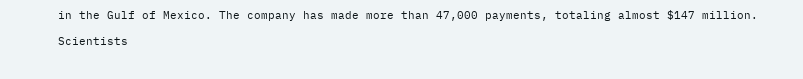in the Gulf of Mexico. The company has made more than 47,000 payments, totaling almost $147 million.

Scientists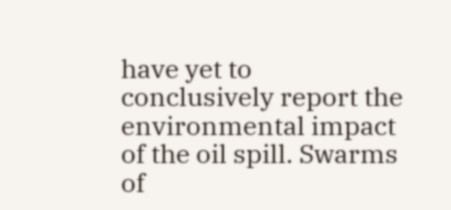have yet to conclusively report the environmental impact of the oil spill. Swarms of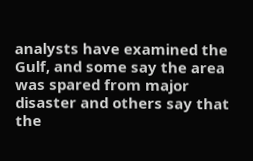analysts have examined the Gulf, and some say the area was spared from major disaster and others say that the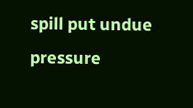spill put undue pressure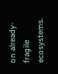on already-fragile ecosystems.